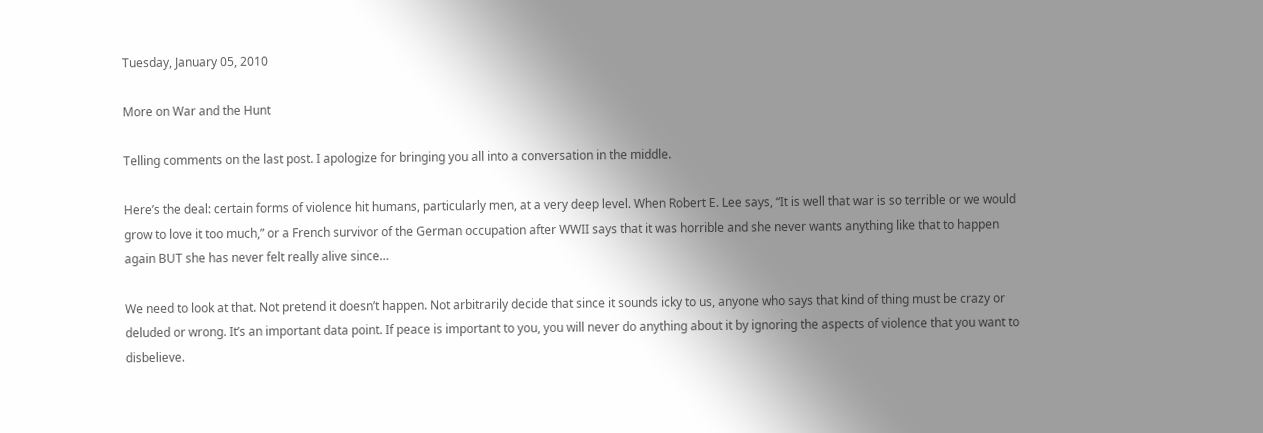Tuesday, January 05, 2010

More on War and the Hunt

Telling comments on the last post. I apologize for bringing you all into a conversation in the middle.

Here’s the deal: certain forms of violence hit humans, particularly men, at a very deep level. When Robert E. Lee says, “It is well that war is so terrible or we would grow to love it too much,” or a French survivor of the German occupation after WWII says that it was horrible and she never wants anything like that to happen again BUT she has never felt really alive since…

We need to look at that. Not pretend it doesn’t happen. Not arbitrarily decide that since it sounds icky to us, anyone who says that kind of thing must be crazy or deluded or wrong. It’s an important data point. If peace is important to you, you will never do anything about it by ignoring the aspects of violence that you want to disbelieve.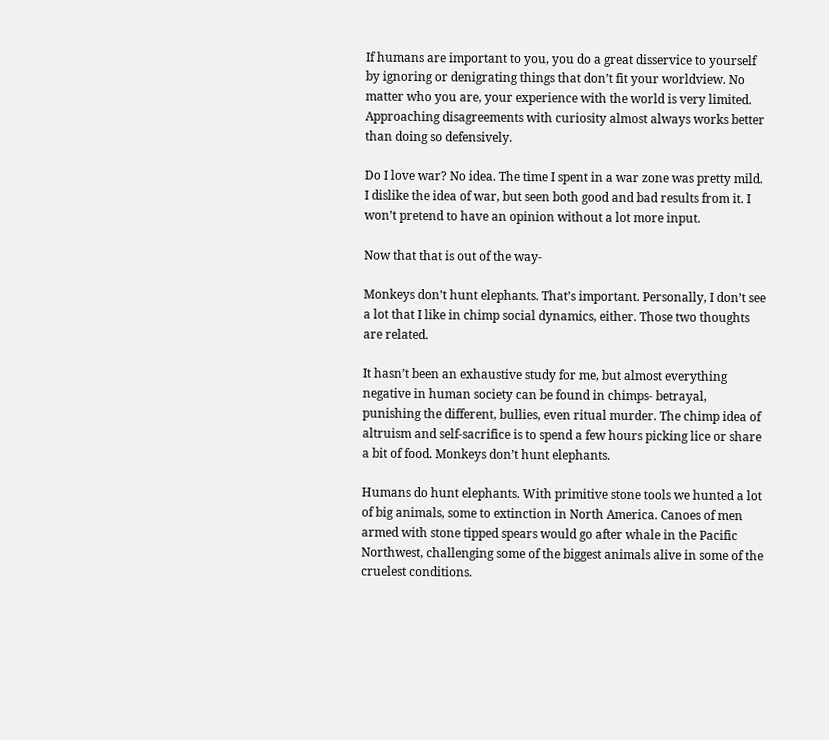If humans are important to you, you do a great disservice to yourself by ignoring or denigrating things that don’t fit your worldview. No matter who you are, your experience with the world is very limited. Approaching disagreements with curiosity almost always works better than doing so defensively.

Do I love war? No idea. The time I spent in a war zone was pretty mild. I dislike the idea of war, but seen both good and bad results from it. I won’t pretend to have an opinion without a lot more input.

Now that that is out of the way-

Monkeys don’t hunt elephants. That’s important. Personally, I don’t see a lot that I like in chimp social dynamics, either. Those two thoughts are related.

It hasn’t been an exhaustive study for me, but almost everything negative in human society can be found in chimps- betrayal, punishing the different, bullies, even ritual murder. The chimp idea of altruism and self-sacrifice is to spend a few hours picking lice or share a bit of food. Monkeys don’t hunt elephants.

Humans do hunt elephants. With primitive stone tools we hunted a lot of big animals, some to extinction in North America. Canoes of men armed with stone tipped spears would go after whale in the Pacific Northwest, challenging some of the biggest animals alive in some of the cruelest conditions.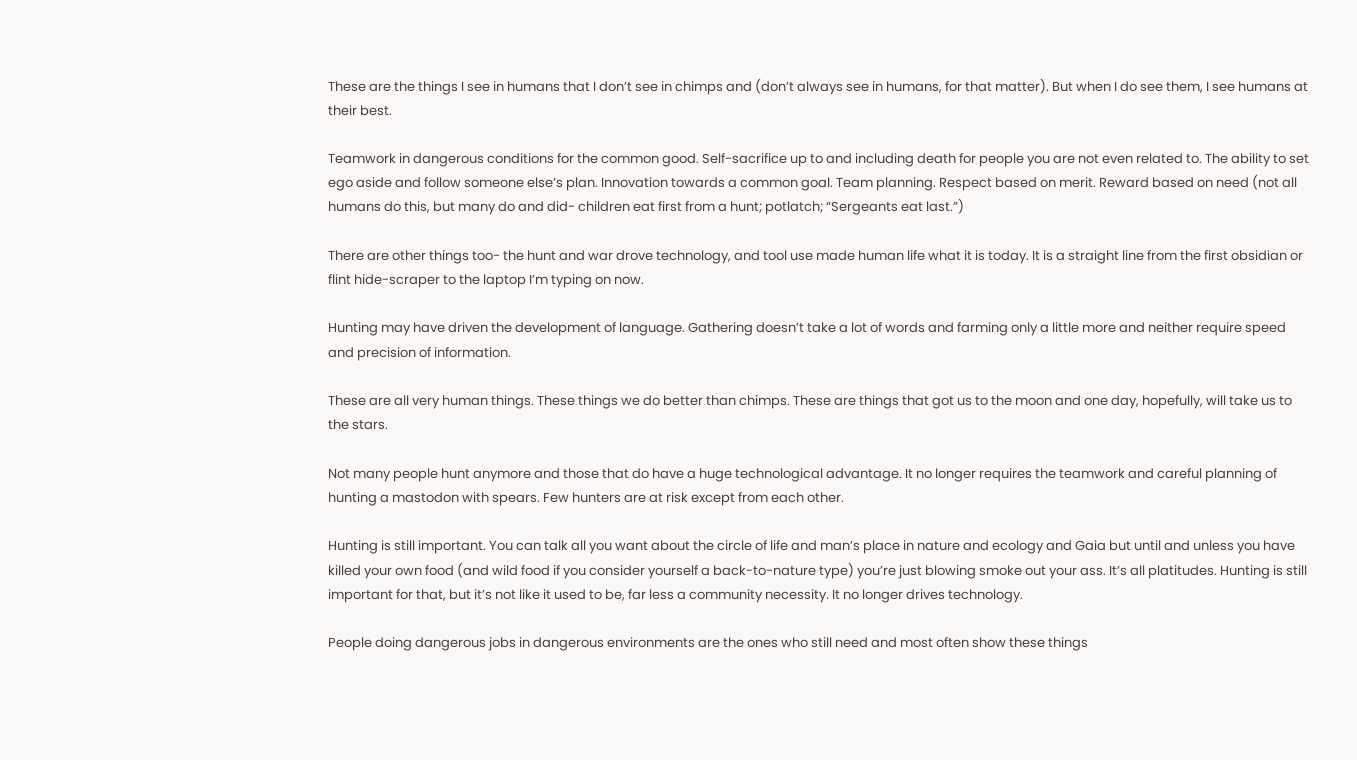These are the things I see in humans that I don’t see in chimps and (don’t always see in humans, for that matter). But when I do see them, I see humans at their best.

Teamwork in dangerous conditions for the common good. Self-sacrifice up to and including death for people you are not even related to. The ability to set ego aside and follow someone else’s plan. Innovation towards a common goal. Team planning. Respect based on merit. Reward based on need (not all humans do this, but many do and did- children eat first from a hunt; potlatch; “Sergeants eat last.”)

There are other things too- the hunt and war drove technology, and tool use made human life what it is today. It is a straight line from the first obsidian or flint hide-scraper to the laptop I’m typing on now.

Hunting may have driven the development of language. Gathering doesn’t take a lot of words and farming only a little more and neither require speed and precision of information.

These are all very human things. These things we do better than chimps. These are things that got us to the moon and one day, hopefully, will take us to the stars.

Not many people hunt anymore and those that do have a huge technological advantage. It no longer requires the teamwork and careful planning of hunting a mastodon with spears. Few hunters are at risk except from each other.

Hunting is still important. You can talk all you want about the circle of life and man’s place in nature and ecology and Gaia but until and unless you have killed your own food (and wild food if you consider yourself a back-to-nature type) you’re just blowing smoke out your ass. It’s all platitudes. Hunting is still important for that, but it’s not like it used to be, far less a community necessity. It no longer drives technology.

People doing dangerous jobs in dangerous environments are the ones who still need and most often show these things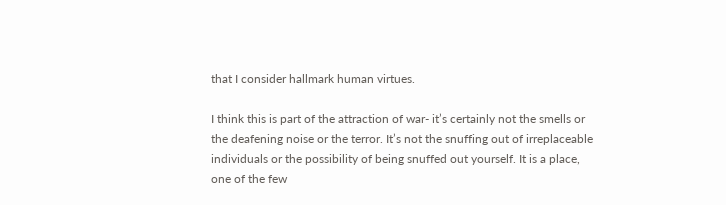that I consider hallmark human virtues.

I think this is part of the attraction of war- it’s certainly not the smells or the deafening noise or the terror. It’s not the snuffing out of irreplaceable individuals or the possibility of being snuffed out yourself. It is a place, one of the few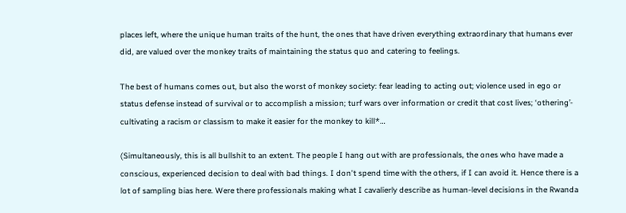places left, where the unique human traits of the hunt, the ones that have driven everything extraordinary that humans ever did, are valued over the monkey traits of maintaining the status quo and catering to feelings.

The best of humans comes out, but also the worst of monkey society: fear leading to acting out; violence used in ego or status defense instead of survival or to accomplish a mission; turf wars over information or credit that cost lives; ‘othering’- cultivating a racism or classism to make it easier for the monkey to kill*…

(Simultaneously, this is all bullshit to an extent. The people I hang out with are professionals, the ones who have made a conscious, experienced decision to deal with bad things. I don't spend time with the others, if I can avoid it. Hence there is a lot of sampling bias here. Were there professionals making what I cavalierly describe as human-level decisions in the Rwanda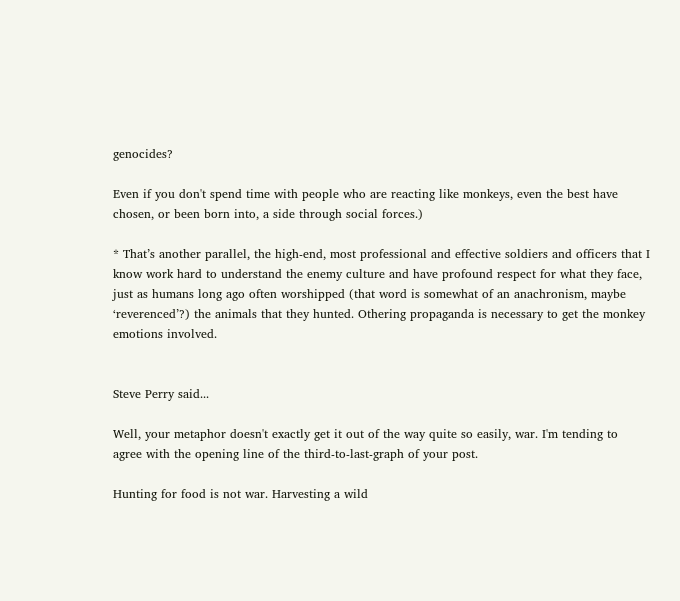genocides?

Even if you don't spend time with people who are reacting like monkeys, even the best have chosen, or been born into, a side through social forces.)

* That’s another parallel, the high-end, most professional and effective soldiers and officers that I know work hard to understand the enemy culture and have profound respect for what they face, just as humans long ago often worshipped (that word is somewhat of an anachronism, maybe ‘reverenced’?) the animals that they hunted. Othering propaganda is necessary to get the monkey emotions involved.


Steve Perry said...

Well, your metaphor doesn't exactly get it out of the way quite so easily, war. I'm tending to agree with the opening line of the third-to-last-graph of your post.

Hunting for food is not war. Harvesting a wild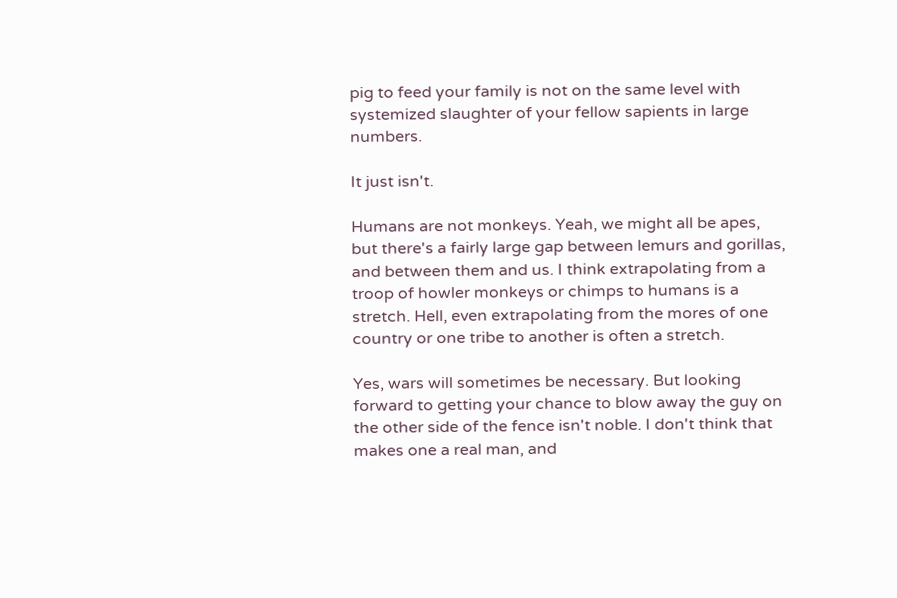pig to feed your family is not on the same level with systemized slaughter of your fellow sapients in large numbers.

It just isn't.

Humans are not monkeys. Yeah, we might all be apes, but there's a fairly large gap between lemurs and gorillas, and between them and us. I think extrapolating from a troop of howler monkeys or chimps to humans is a stretch. Hell, even extrapolating from the mores of one country or one tribe to another is often a stretch.

Yes, wars will sometimes be necessary. But looking forward to getting your chance to blow away the guy on the other side of the fence isn't noble. I don't think that makes one a real man, and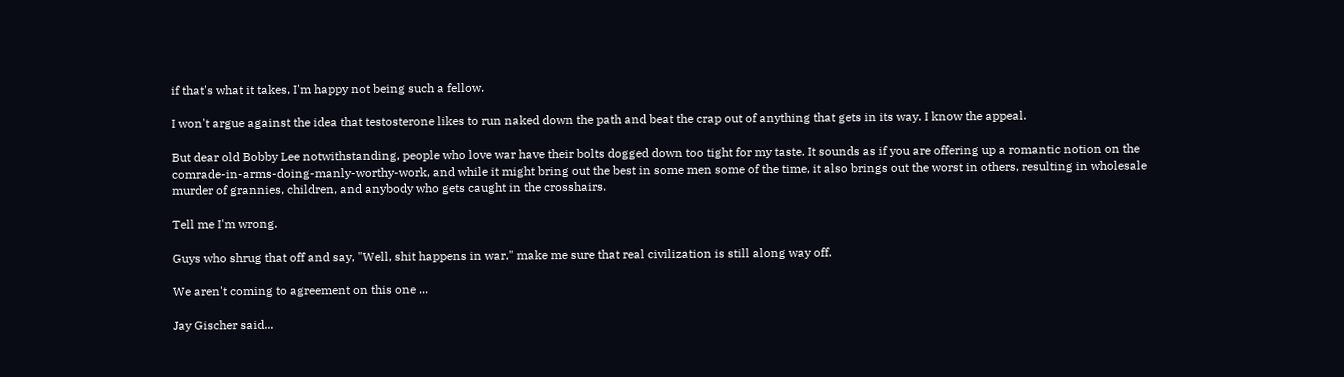if that's what it takes, I'm happy not being such a fellow.

I won't argue against the idea that testosterone likes to run naked down the path and beat the crap out of anything that gets in its way. I know the appeal.

But dear old Bobby Lee notwithstanding, people who love war have their bolts dogged down too tight for my taste. It sounds as if you are offering up a romantic notion on the comrade-in-arms-doing-manly-worthy-work, and while it might bring out the best in some men some of the time, it also brings out the worst in others, resulting in wholesale murder of grannies, children, and anybody who gets caught in the crosshairs.

Tell me I'm wrong.

Guys who shrug that off and say, "Well, shit happens in war." make me sure that real civilization is still along way off.

We aren't coming to agreement on this one ...

Jay Gischer said...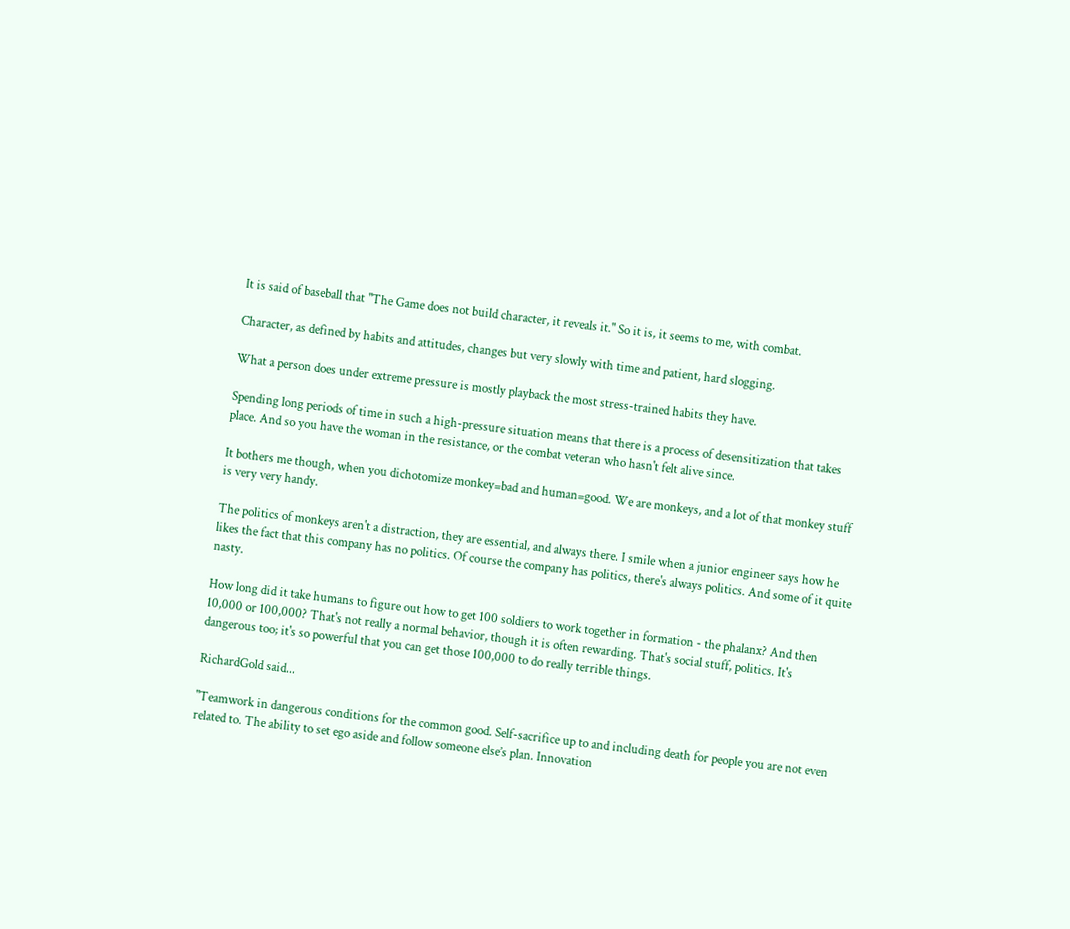It is said of baseball that "The Game does not build character, it reveals it." So it is, it seems to me, with combat.

Character, as defined by habits and attitudes, changes but very slowly with time and patient, hard slogging.

What a person does under extreme pressure is mostly playback the most stress-trained habits they have.

Spending long periods of time in such a high-pressure situation means that there is a process of desensitization that takes place. And so you have the woman in the resistance, or the combat veteran who hasn't felt alive since.

It bothers me though, when you dichotomize monkey=bad and human=good. We are monkeys, and a lot of that monkey stuff is very very handy.

The politics of monkeys aren't a distraction, they are essential, and always there. I smile when a junior engineer says how he likes the fact that this company has no politics. Of course the company has politics, there's always politics. And some of it quite nasty.

How long did it take humans to figure out how to get 100 soldiers to work together in formation - the phalanx? And then 10,000 or 100,000? That's not really a normal behavior, though it is often rewarding. That's social stuff, politics. It's dangerous too; it's so powerful that you can get those 100,000 to do really terrible things.

RichardGold said...

"Teamwork in dangerous conditions for the common good. Self-sacrifice up to and including death for people you are not even related to. The ability to set ego aside and follow someone else’s plan. Innovation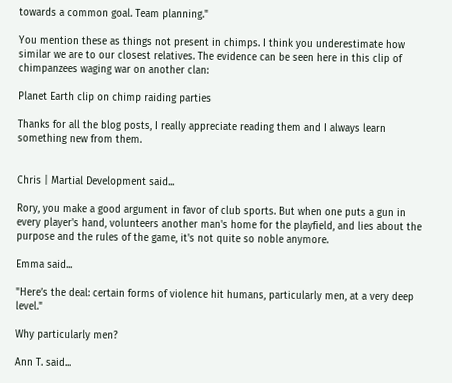towards a common goal. Team planning."

You mention these as things not present in chimps. I think you underestimate how similar we are to our closest relatives. The evidence can be seen here in this clip of chimpanzees waging war on another clan:

Planet Earth clip on chimp raiding parties

Thanks for all the blog posts, I really appreciate reading them and I always learn something new from them.


Chris | Martial Development said...

Rory, you make a good argument in favor of club sports. But when one puts a gun in every player's hand, volunteers another man's home for the playfield, and lies about the purpose and the rules of the game, it's not quite so noble anymore.

Emma said...

"Here’s the deal: certain forms of violence hit humans, particularly men, at a very deep level."

Why particularly men?

Ann T. said...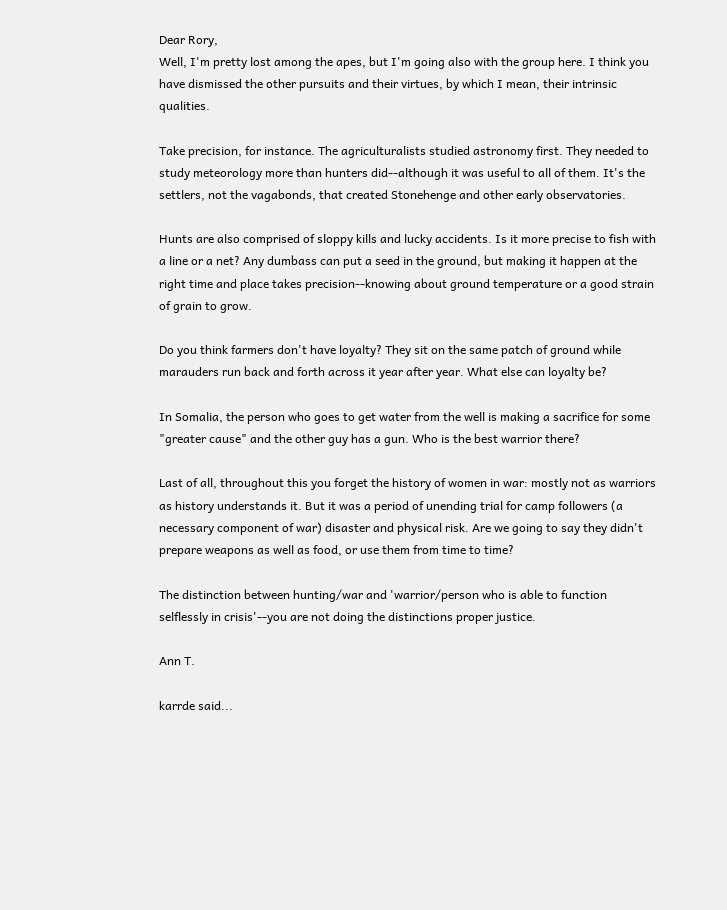Dear Rory,
Well, I'm pretty lost among the apes, but I'm going also with the group here. I think you have dismissed the other pursuits and their virtues, by which I mean, their intrinsic qualities.

Take precision, for instance. The agriculturalists studied astronomy first. They needed to study meteorology more than hunters did--although it was useful to all of them. It's the settlers, not the vagabonds, that created Stonehenge and other early observatories.

Hunts are also comprised of sloppy kills and lucky accidents. Is it more precise to fish with a line or a net? Any dumbass can put a seed in the ground, but making it happen at the right time and place takes precision--knowing about ground temperature or a good strain of grain to grow.

Do you think farmers don't have loyalty? They sit on the same patch of ground while marauders run back and forth across it year after year. What else can loyalty be?

In Somalia, the person who goes to get water from the well is making a sacrifice for some "greater cause" and the other guy has a gun. Who is the best warrior there?

Last of all, throughout this you forget the history of women in war: mostly not as warriors as history understands it. But it was a period of unending trial for camp followers (a necessary component of war) disaster and physical risk. Are we going to say they didn't prepare weapons as well as food, or use them from time to time?

The distinction between hunting/war and 'warrior/person who is able to function selflessly in crisis'--you are not doing the distinctions proper justice.

Ann T.

karrde said...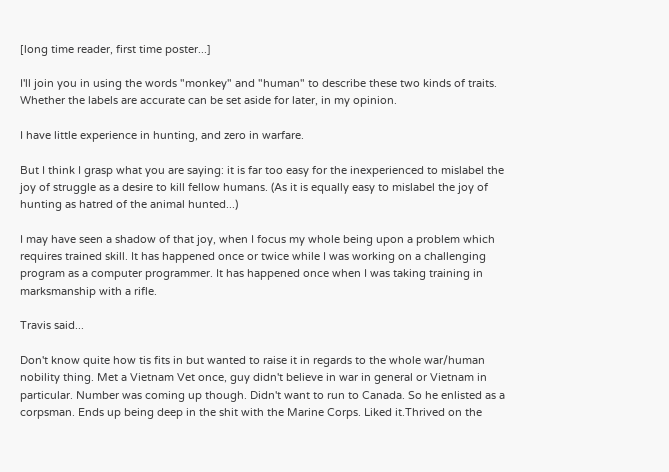[long time reader, first time poster...]

I'll join you in using the words "monkey" and "human" to describe these two kinds of traits. Whether the labels are accurate can be set aside for later, in my opinion.

I have little experience in hunting, and zero in warfare.

But I think I grasp what you are saying: it is far too easy for the inexperienced to mislabel the joy of struggle as a desire to kill fellow humans. (As it is equally easy to mislabel the joy of hunting as hatred of the animal hunted...)

I may have seen a shadow of that joy, when I focus my whole being upon a problem which requires trained skill. It has happened once or twice while I was working on a challenging program as a computer programmer. It has happened once when I was taking training in marksmanship with a rifle.

Travis said...

Don't know quite how tis fits in but wanted to raise it in regards to the whole war/human nobility thing. Met a Vietnam Vet once, guy didn't believe in war in general or Vietnam in particular. Number was coming up though. Didn't want to run to Canada. So he enlisted as a corpsman. Ends up being deep in the shit with the Marine Corps. Liked it.Thrived on the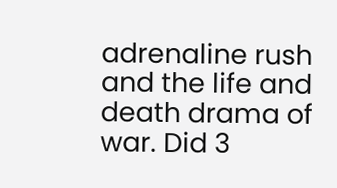adrenaline rush and the life and death drama of war. Did 3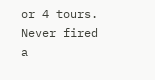or 4 tours. Never fired a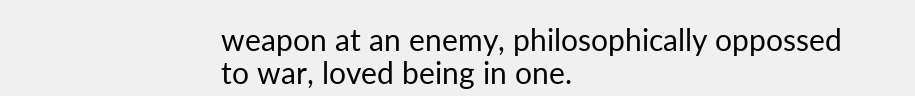weapon at an enemy, philosophically oppossed to war, loved being in one.